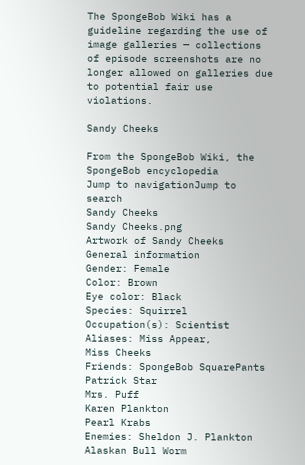The SpongeBob Wiki has a guideline regarding the use of image galleries — collections of episode screenshots are no longer allowed on galleries due to potential fair use violations.

Sandy Cheeks

From the SpongeBob Wiki, the SpongeBob encyclopedia
Jump to navigationJump to search
Sandy Cheeks
Sandy Cheeks.png
Artwork of Sandy Cheeks
General information
Gender: Female
Color: Brown
Eye color: Black
Species: Squirrel
Occupation(s): Scientist
Aliases: Miss Appear,
Miss Cheeks
Friends: SpongeBob SquarePants
Patrick Star
Mrs. Puff
Karen Plankton
Pearl Krabs
Enemies: Sheldon J. Plankton
Alaskan Bull Worm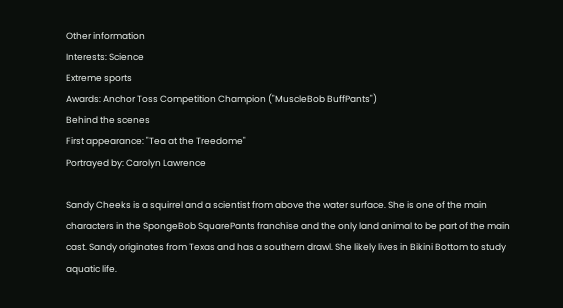Other information
Interests: Science
Extreme sports
Awards: Anchor Toss Competition Champion ("MuscleBob BuffPants")
Behind the scenes
First appearance: "Tea at the Treedome"
Portrayed by: Carolyn Lawrence

Sandy Cheeks is a squirrel and a scientist from above the water surface. She is one of the main characters in the SpongeBob SquarePants franchise and the only land animal to be part of the main cast. Sandy originates from Texas and has a southern drawl. She likely lives in Bikini Bottom to study aquatic life.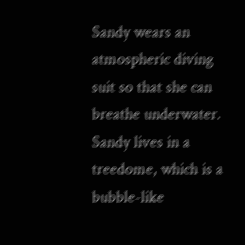Sandy wears an atmospheric diving suit so that she can breathe underwater. Sandy lives in a treedome, which is a bubble-like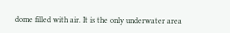dome filled with air. It is the only underwater area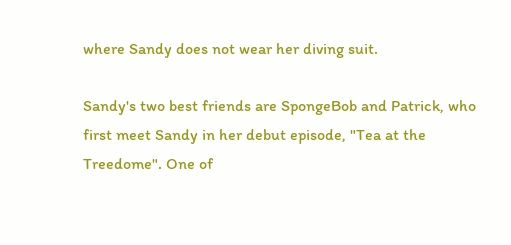where Sandy does not wear her diving suit.

Sandy's two best friends are SpongeBob and Patrick, who first meet Sandy in her debut episode, "Tea at the Treedome". One of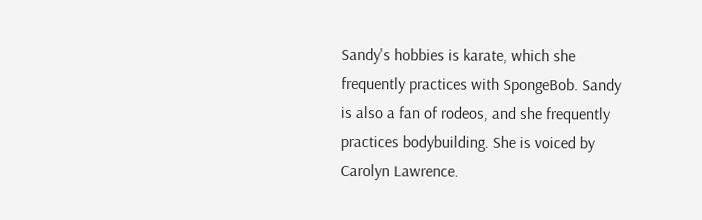Sandy's hobbies is karate, which she frequently practices with SpongeBob. Sandy is also a fan of rodeos, and she frequently practices bodybuilding. She is voiced by Carolyn Lawrence.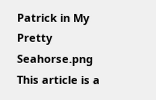Patrick in My Pretty Seahorse.png
This article is a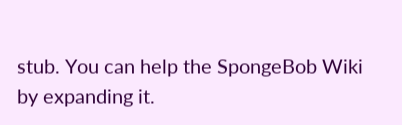stub. You can help the SpongeBob Wiki by expanding it.